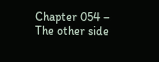Chapter 054 – The other side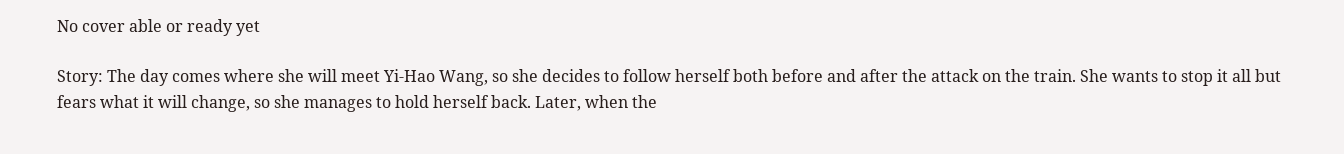No cover able or ready yet

Story: The day comes where she will meet Yi-Hao Wang, so she decides to follow herself both before and after the attack on the train. She wants to stop it all but fears what it will change, so she manages to hold herself back. Later, when the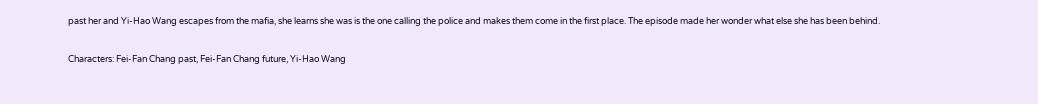past her and Yi-Hao Wang escapes from the mafia, she learns she was is the one calling the police and makes them come in the first place. The episode made her wonder what else she has been behind.

Characters: Fei-Fan Chang past, Fei-Fan Chang future, Yi-Hao Wang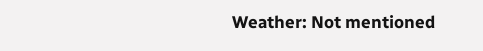Weather: Not mentioned